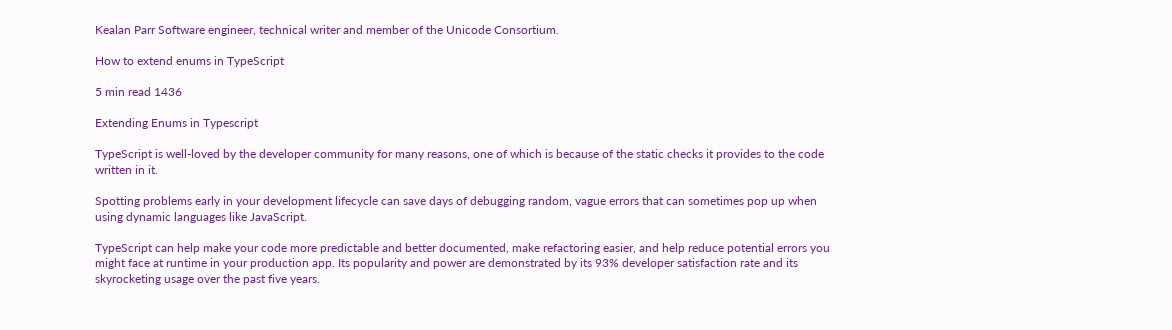Kealan Parr Software engineer, technical writer and member of the Unicode Consortium.

How to extend enums in TypeScript

5 min read 1436

Extending Enums in Typescript

TypeScript is well-loved by the developer community for many reasons, one of which is because of the static checks it provides to the code written in it.

Spotting problems early in your development lifecycle can save days of debugging random, vague errors that can sometimes pop up when using dynamic languages like JavaScript.

TypeScript can help make your code more predictable and better documented, make refactoring easier, and help reduce potential errors you might face at runtime in your production app. Its popularity and power are demonstrated by its 93% developer satisfaction rate and its skyrocketing usage over the past five years.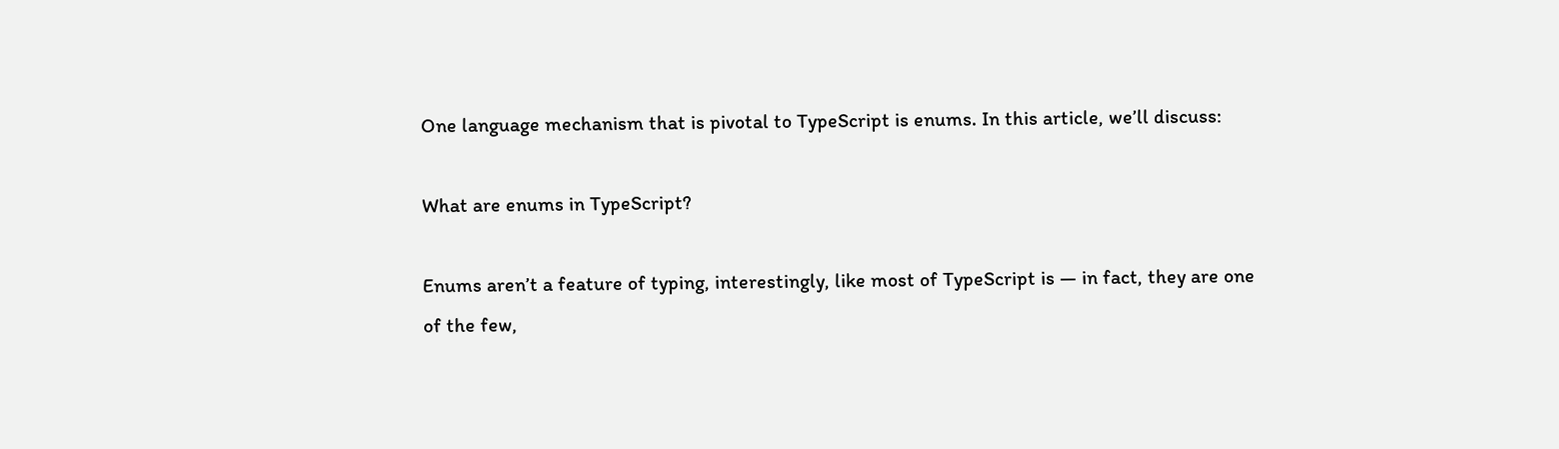One language mechanism that is pivotal to TypeScript is enums. In this article, we’ll discuss:

What are enums in TypeScript?

Enums aren’t a feature of typing, interestingly, like most of TypeScript is — in fact, they are one of the few,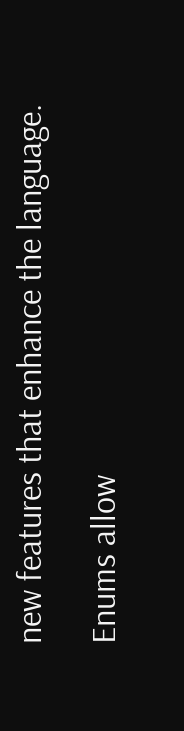new features that enhance the language.

Enums allow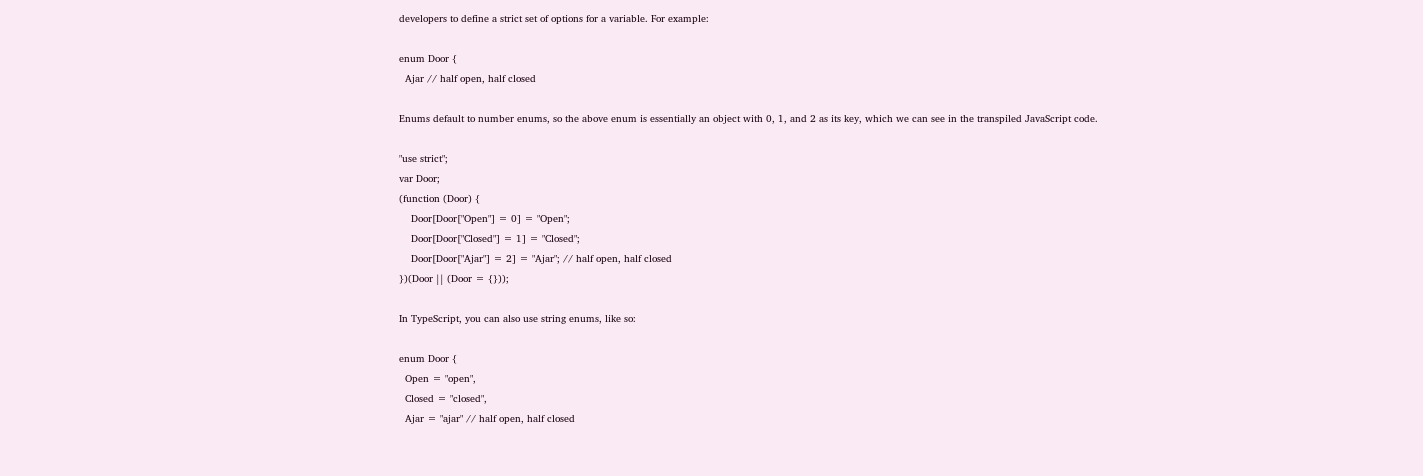developers to define a strict set of options for a variable. For example:

enum Door {
  Ajar // half open, half closed

Enums default to number enums, so the above enum is essentially an object with 0, 1, and 2 as its key, which we can see in the transpiled JavaScript code.

"use strict";
var Door;
(function (Door) {
    Door[Door["Open"] = 0] = "Open";
    Door[Door["Closed"] = 1] = "Closed";
    Door[Door["Ajar"] = 2] = "Ajar"; // half open, half closed
})(Door || (Door = {}));

In TypeScript, you can also use string enums, like so:

enum Door {
  Open = "open",
  Closed = "closed",
  Ajar = "ajar" // half open, half closed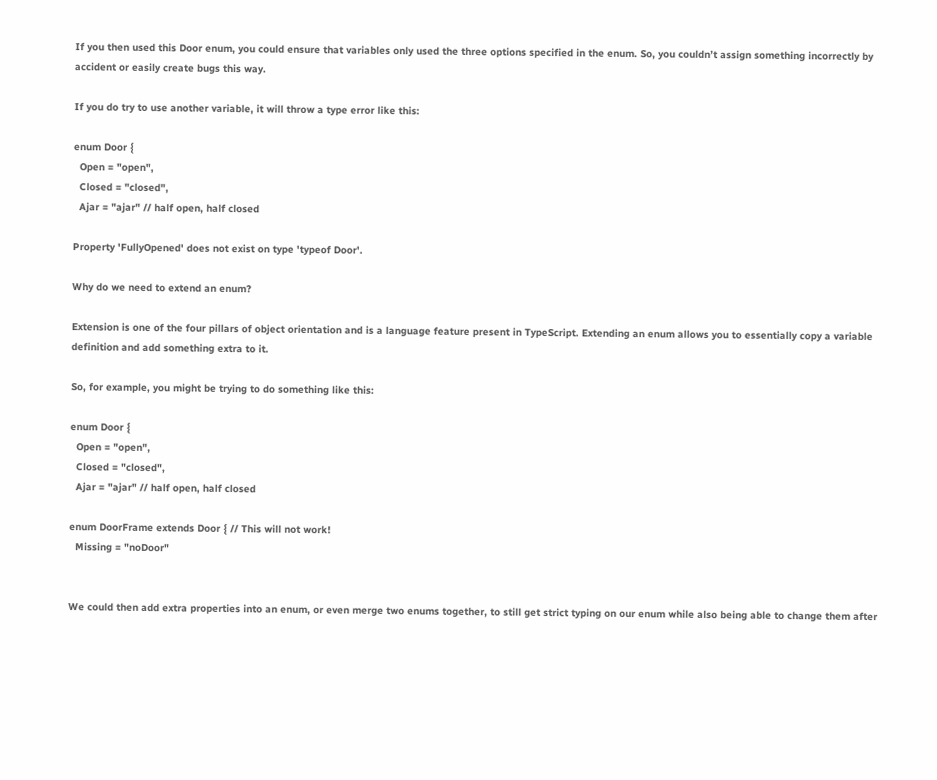If you then used this Door enum, you could ensure that variables only used the three options specified in the enum. So, you couldn’t assign something incorrectly by accident or easily create bugs this way.

If you do try to use another variable, it will throw a type error like this:

enum Door {
  Open = "open",
  Closed = "closed",
  Ajar = "ajar" // half open, half closed

Property 'FullyOpened' does not exist on type 'typeof Door'.

Why do we need to extend an enum?

Extension is one of the four pillars of object orientation and is a language feature present in TypeScript. Extending an enum allows you to essentially copy a variable definition and add something extra to it.

So, for example, you might be trying to do something like this:

enum Door {
  Open = "open",
  Closed = "closed",
  Ajar = "ajar" // half open, half closed

enum DoorFrame extends Door { // This will not work!
  Missing = "noDoor"


We could then add extra properties into an enum, or even merge two enums together, to still get strict typing on our enum while also being able to change them after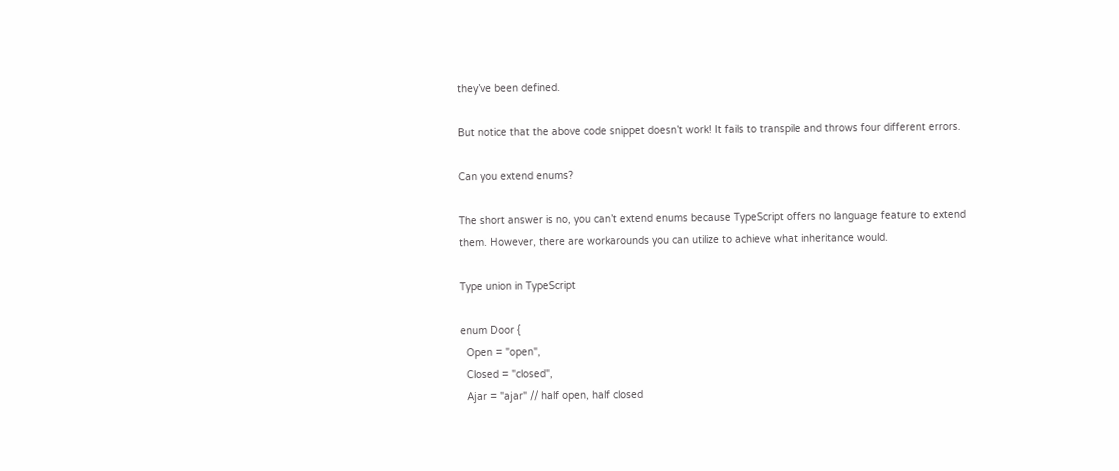they’ve been defined.

But notice that the above code snippet doesn’t work! It fails to transpile and throws four different errors.

Can you extend enums?

The short answer is no, you can’t extend enums because TypeScript offers no language feature to extend them. However, there are workarounds you can utilize to achieve what inheritance would.

Type union in TypeScript

enum Door {
  Open = "open",
  Closed = "closed",
  Ajar = "ajar" // half open, half closed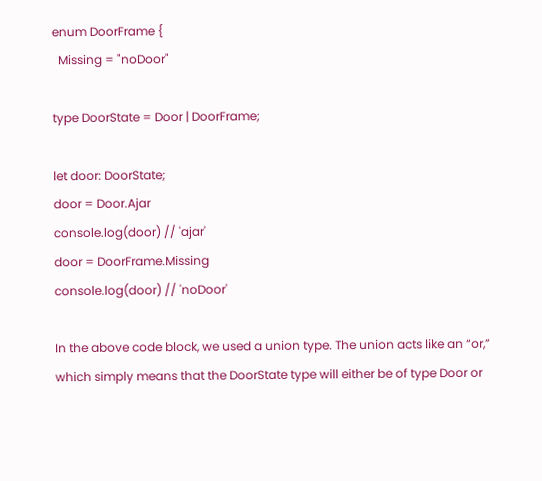enum DoorFrame {
  Missing = "noDoor"

type DoorState = Door | DoorFrame;

let door: DoorState;
door = Door.Ajar
console.log(door) // 'ajar'
door = DoorFrame.Missing
console.log(door) // 'noDoor'

In the above code block, we used a union type. The union acts like an “or,” which simply means that the DoorState type will either be of type Door or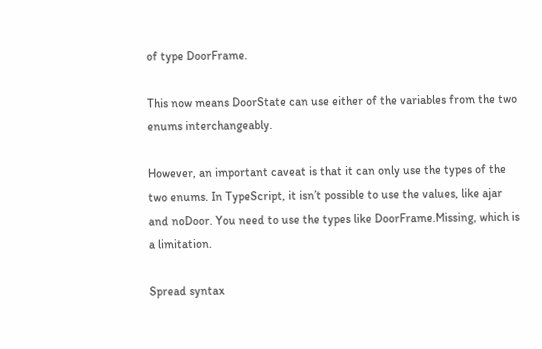of type DoorFrame.

This now means DoorState can use either of the variables from the two enums interchangeably.

However, an important caveat is that it can only use the types of the two enums. In TypeScript, it isn’t possible to use the values, like ajar and noDoor. You need to use the types like DoorFrame.Missing, which is a limitation.

Spread syntax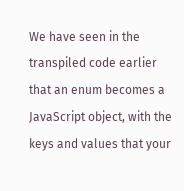We have seen in the transpiled code earlier that an enum becomes a JavaScript object, with the keys and values that your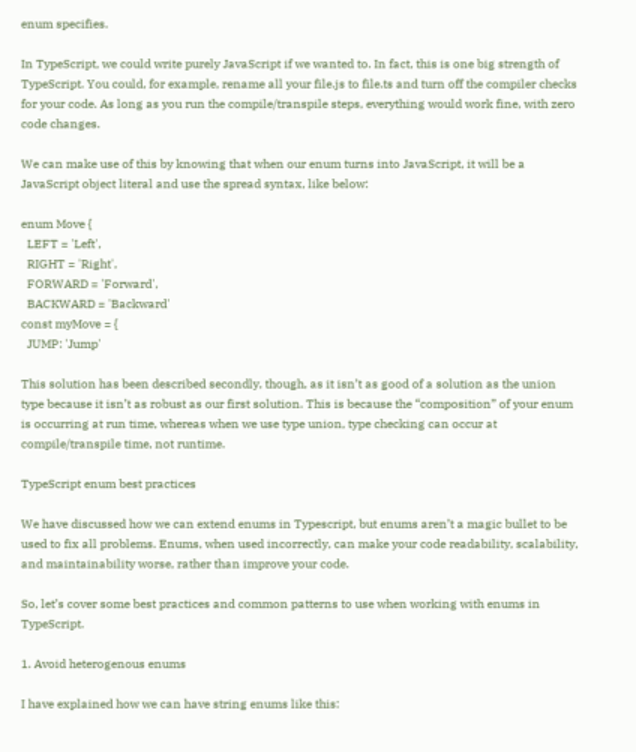enum specifies.

In TypeScript, we could write purely JavaScript if we wanted to. In fact, this is one big strength of TypeScript. You could, for example, rename all your file.js to file.ts and turn off the compiler checks for your code. As long as you run the compile/transpile steps, everything would work fine, with zero code changes.

We can make use of this by knowing that when our enum turns into JavaScript, it will be a JavaScript object literal and use the spread syntax, like below:

enum Move {
  LEFT = 'Left',
  RIGHT = 'Right',
  FORWARD = 'Forward',
  BACKWARD = 'Backward'
const myMove = {
  JUMP: 'Jump'

This solution has been described secondly, though, as it isn’t as good of a solution as the union type because it isn’t as robust as our first solution. This is because the “composition” of your enum is occurring at run time, whereas when we use type union, type checking can occur at compile/transpile time, not runtime.

TypeScript enum best practices

We have discussed how we can extend enums in Typescript, but enums aren’t a magic bullet to be used to fix all problems. Enums, when used incorrectly, can make your code readability, scalability, and maintainability worse, rather than improve your code.

So, let’s cover some best practices and common patterns to use when working with enums in TypeScript.

1. Avoid heterogenous enums

I have explained how we can have string enums like this: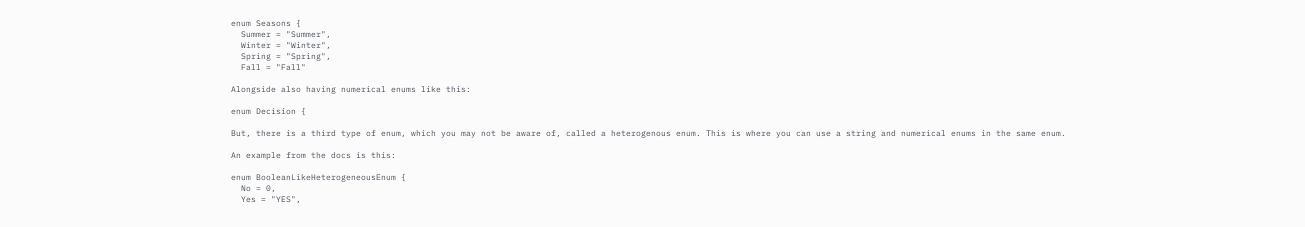enum Seasons {
  Summer = "Summer",
  Winter = "Winter",
  Spring = "Spring",
  Fall = "Fall"

Alongside also having numerical enums like this:

enum Decision {

But, there is a third type of enum, which you may not be aware of, called a heterogenous enum. This is where you can use a string and numerical enums in the same enum.

An example from the docs is this:

enum BooleanLikeHeterogeneousEnum {
  No = 0,
  Yes = "YES",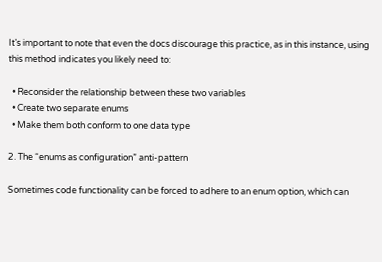It’s important to note that even the docs discourage this practice, as in this instance, using this method indicates you likely need to:

  • Reconsider the relationship between these two variables
  • Create two separate enums
  • Make them both conform to one data type

2. The “enums as configuration” anti-pattern

Sometimes code functionality can be forced to adhere to an enum option, which can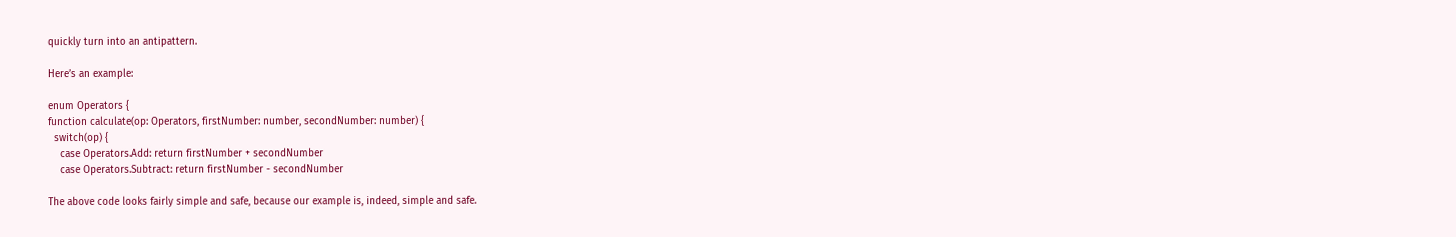quickly turn into an antipattern.

Here’s an example:

enum Operators {
function calculate(op: Operators, firstNumber: number, secondNumber: number) {
  switch(op) {
    case Operators.Add: return firstNumber + secondNumber
    case Operators.Subtract: return firstNumber - secondNumber

The above code looks fairly simple and safe, because our example is, indeed, simple and safe.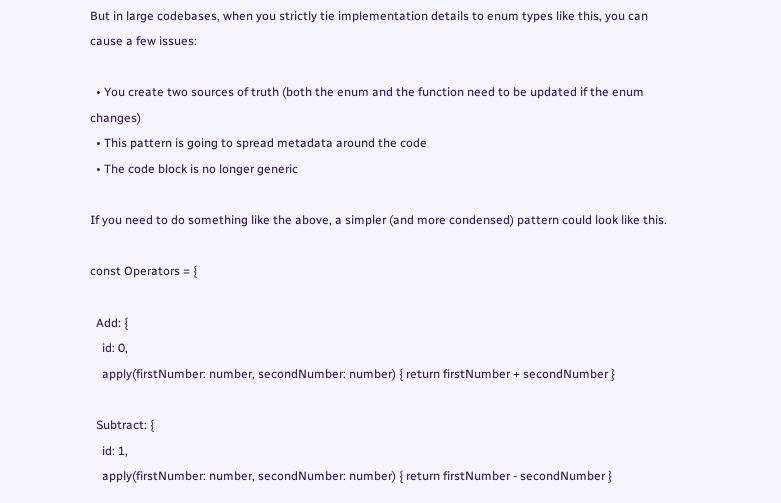But in large codebases, when you strictly tie implementation details to enum types like this, you can cause a few issues:

  • You create two sources of truth (both the enum and the function need to be updated if the enum changes)
  • This pattern is going to spread metadata around the code
  • The code block is no longer generic

If you need to do something like the above, a simpler (and more condensed) pattern could look like this.

const Operators = {

  Add: {
    id: 0,
    apply(firstNumber: number, secondNumber: number) { return firstNumber + secondNumber }

  Subtract: {
    id: 1,
    apply(firstNumber: number, secondNumber: number) { return firstNumber - secondNumber }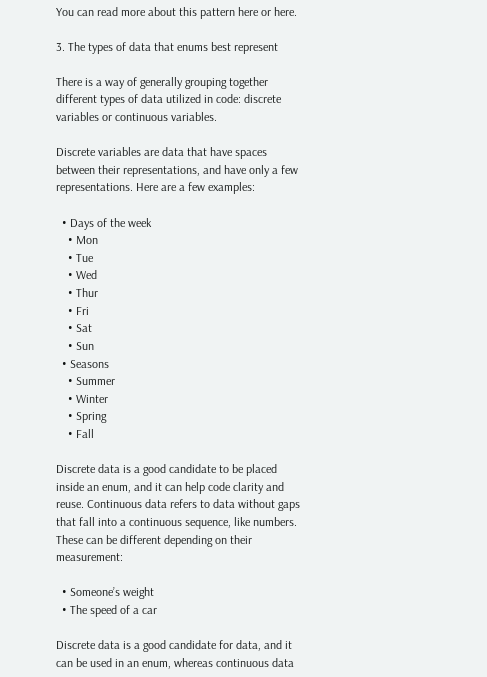You can read more about this pattern here or here.

3. The types of data that enums best represent

There is a way of generally grouping together different types of data utilized in code: discrete variables or continuous variables.

Discrete variables are data that have spaces between their representations, and have only a few representations. Here are a few examples:

  • Days of the week
    • Mon
    • Tue
    • Wed
    • Thur
    • Fri
    • Sat
    • Sun
  • Seasons
    • Summer
    • Winter
    • Spring
    • Fall

Discrete data is a good candidate to be placed inside an enum, and it can help code clarity and reuse. Continuous data refers to data without gaps that fall into a continuous sequence, like numbers. These can be different depending on their measurement:

  • Someone’s weight
  • The speed of a car

Discrete data is a good candidate for data, and it can be used in an enum, whereas continuous data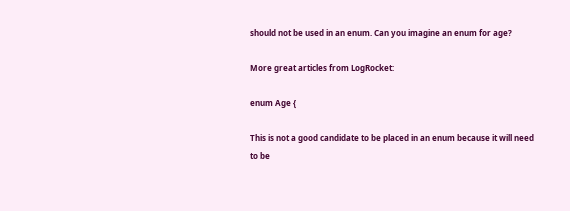should not be used in an enum. Can you imagine an enum for age?

More great articles from LogRocket:

enum Age {

This is not a good candidate to be placed in an enum because it will need to be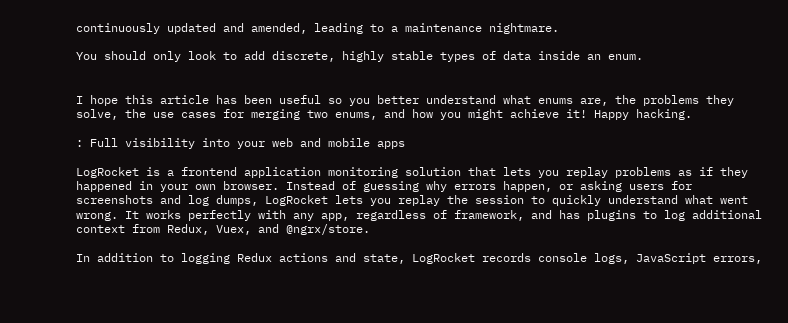continuously updated and amended, leading to a maintenance nightmare.

You should only look to add discrete, highly stable types of data inside an enum.


I hope this article has been useful so you better understand what enums are, the problems they solve, the use cases for merging two enums, and how you might achieve it! Happy hacking.

: Full visibility into your web and mobile apps

LogRocket is a frontend application monitoring solution that lets you replay problems as if they happened in your own browser. Instead of guessing why errors happen, or asking users for screenshots and log dumps, LogRocket lets you replay the session to quickly understand what went wrong. It works perfectly with any app, regardless of framework, and has plugins to log additional context from Redux, Vuex, and @ngrx/store.

In addition to logging Redux actions and state, LogRocket records console logs, JavaScript errors,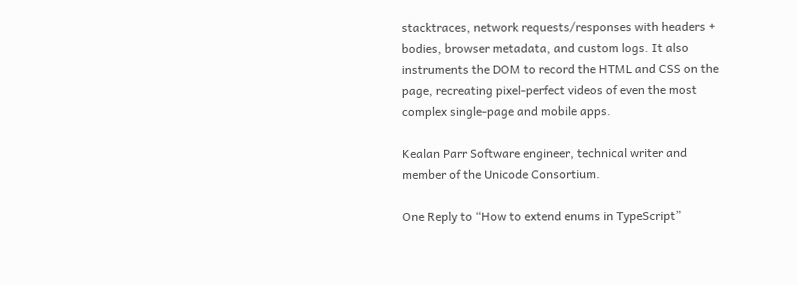stacktraces, network requests/responses with headers + bodies, browser metadata, and custom logs. It also instruments the DOM to record the HTML and CSS on the page, recreating pixel-perfect videos of even the most complex single-page and mobile apps.

Kealan Parr Software engineer, technical writer and member of the Unicode Consortium.

One Reply to “How to extend enums in TypeScript”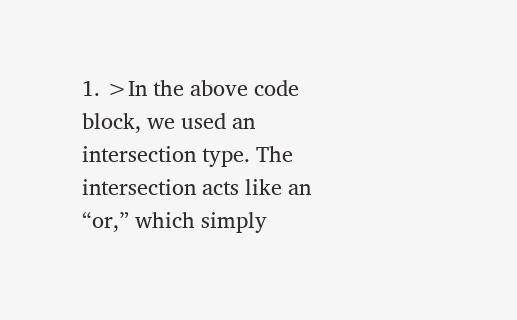1. >In the above code block, we used an intersection type. The intersection acts like an “or,” which simply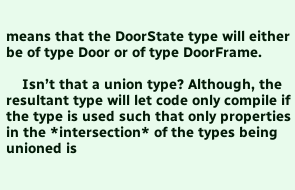means that the DoorState type will either be of type Door or of type DoorFrame.

    Isn’t that a union type? Although, the resultant type will let code only compile if the type is used such that only properties in the *intersection* of the types being unioned is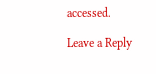accessed.

Leave a Reply